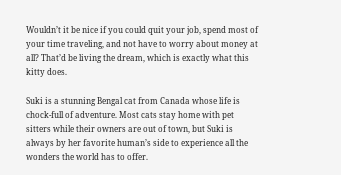Wouldn’t it be nice if you could quit your job, spend most of your time traveling, and not have to worry about money at all? That’d be living the dream, which is exactly what this kitty does.

Suki is a stunning Bengal cat from Canada whose life is chock-full of adventure. Most cats stay home with pet sitters while their owners are out of town, but Suki is always by her favorite human’s side to experience all the wonders the world has to offer.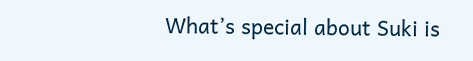What’s special about Suki is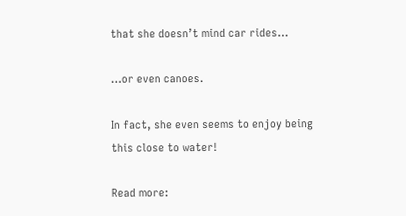that she doesn’t mind car rides…

…or even canoes.

In fact, she even seems to enjoy being this close to water!

Read more: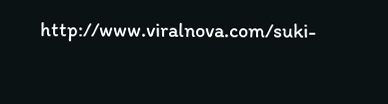http://www.viralnova.com/suki-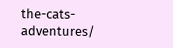the-cats-adventures/